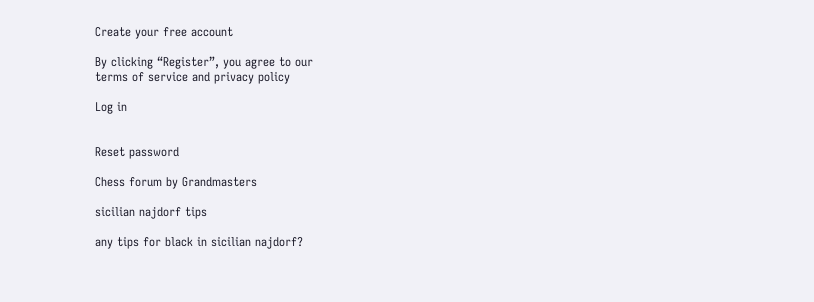Create your free account

By clicking “Register”, you agree to our
terms of service and privacy policy

Log in


Reset password

Chess forum by Grandmasters

sicilian najdorf tips

any tips for black in sicilian najdorf?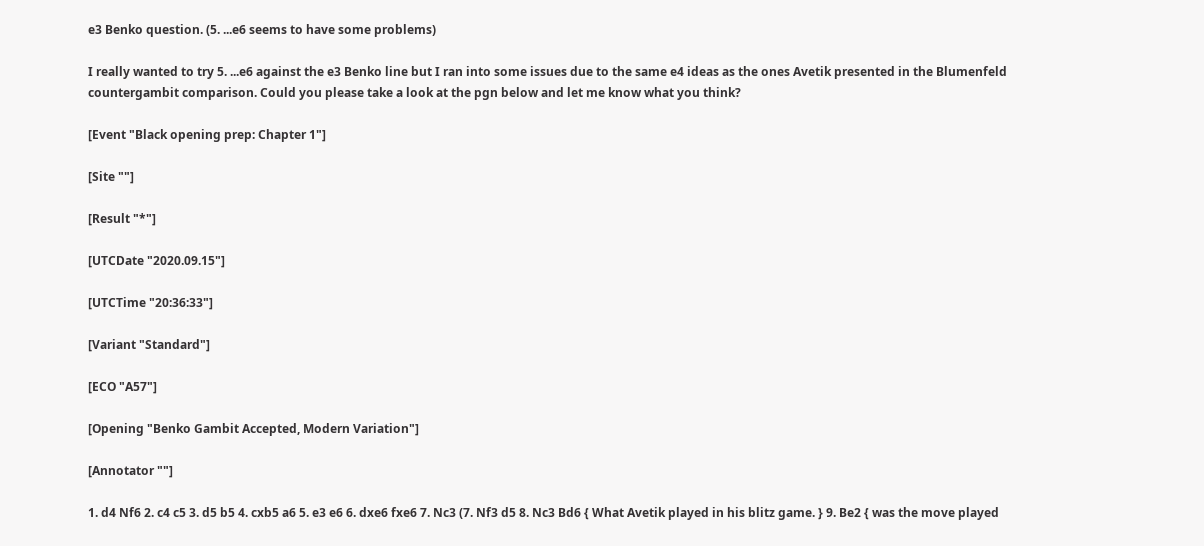e3 Benko question. (5. ...e6 seems to have some problems)

I really wanted to try 5. ...e6 against the e3 Benko line but I ran into some issues due to the same e4 ideas as the ones Avetik presented in the Blumenfeld countergambit comparison. Could you please take a look at the pgn below and let me know what you think?

[Event "Black opening prep: Chapter 1"]

[Site ""]

[Result "*"]

[UTCDate "2020.09.15"]

[UTCTime "20:36:33"]

[Variant "Standard"]

[ECO "A57"]

[Opening "Benko Gambit Accepted, Modern Variation"]

[Annotator ""]

1. d4 Nf6 2. c4 c5 3. d5 b5 4. cxb5 a6 5. e3 e6 6. dxe6 fxe6 7. Nc3 (7. Nf3 d5 8. Nc3 Bd6 { What Avetik played in his blitz game. } 9. Be2 { was the move played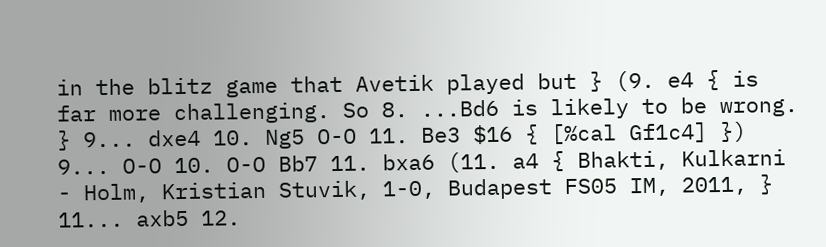in the blitz game that Avetik played but } (9. e4 { is far more challenging. So 8. ...Bd6 is likely to be wrong. } 9... dxe4 10. Ng5 O-O 11. Be3 $16 { [%cal Gf1c4] }) 9... O-O 10. O-O Bb7 11. bxa6 (11. a4 { Bhakti, Kulkarni - Holm, Kristian Stuvik, 1-0, Budapest FS05 IM, 2011, } 11... axb5 12.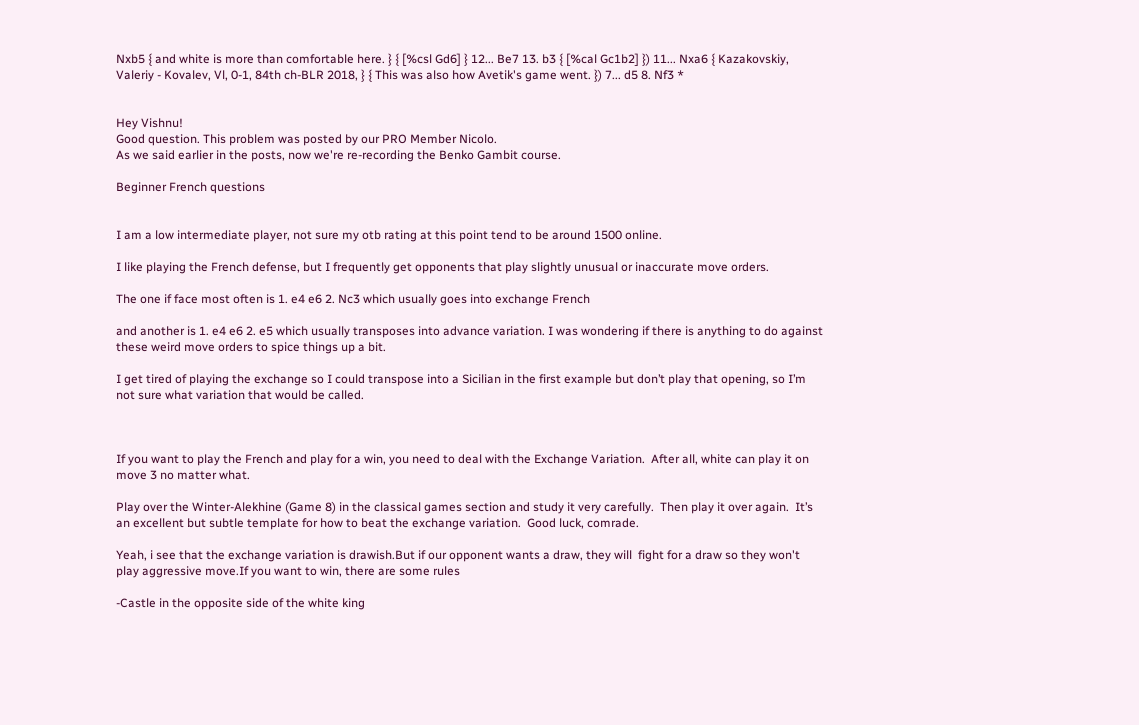Nxb5 { and white is more than comfortable here. } { [%csl Gd6] } 12... Be7 13. b3 { [%cal Gc1b2] }) 11... Nxa6 { Kazakovskiy, Valeriy - Kovalev, Vl, 0-1, 84th ch-BLR 2018, } { This was also how Avetik's game went. }) 7... d5 8. Nf3 *


Hey Vishnu!
Good question. This problem was posted by our PRO Member Nicolo.
As we said earlier in the posts, now we're re-recording the Benko Gambit course.

Beginner French questions


I am a low intermediate player, not sure my otb rating at this point tend to be around 1500 online.

I like playing the French defense, but I frequently get opponents that play slightly unusual or inaccurate move orders.

The one if face most often is 1. e4 e6 2. Nc3 which usually goes into exchange French

and another is 1. e4 e6 2. e5 which usually transposes into advance variation. I was wondering if there is anything to do against these weird move orders to spice things up a bit.

I get tired of playing the exchange so I could transpose into a Sicilian in the first example but don’t play that opening, so I’m not sure what variation that would be called.



If you want to play the French and play for a win, you need to deal with the Exchange Variation.  After all, white can play it on  move 3 no matter what.

Play over the Winter-Alekhine (Game 8) in the classical games section and study it very carefully.  Then play it over again.  It’s an excellent but subtle template for how to beat the exchange variation.  Good luck, comrade.

Yeah, i see that the exchange variation is drawish.But if our opponent wants a draw, they will  fight for a draw so they won't play aggressive move.If you want to win, there are some rules

-Castle in the opposite side of the white king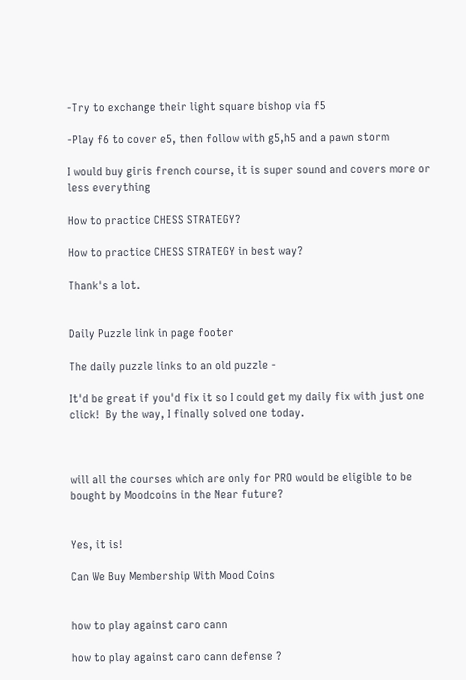-Try to exchange their light square bishop via f5

-Play f6 to cover e5, then follow with g5,h5 and a pawn storm

I would buy giris french course, it is super sound and covers more or less everything

How to practice CHESS STRATEGY?

How to practice CHESS STRATEGY in best way?

Thank's a lot.


Daily Puzzle link in page footer

The daily puzzle links to an old puzzle -

It'd be great if you'd fix it so I could get my daily fix with just one click!  By the way, I finally solved one today.



will all the courses which are only for PRO would be eligible to be bought by Moodcoins in the Near future?


Yes, it is!

Can We Buy Membership With Mood Coins


how to play against caro cann

how to play against caro cann defense ?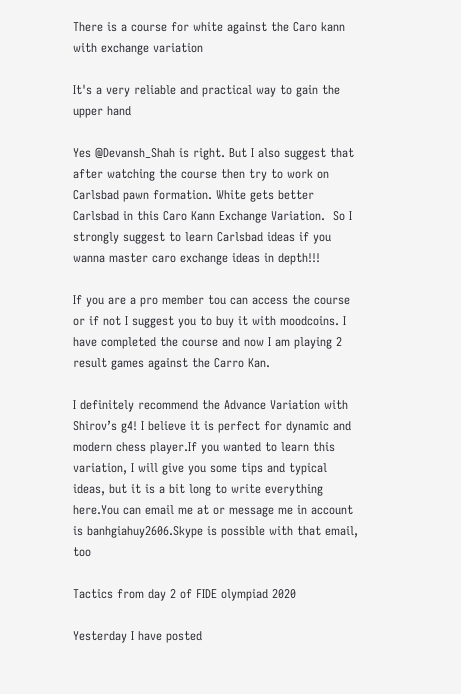There is a course for white against the Caro kann with exchange variation

It's a very reliable and practical way to gain the upper hand

Yes @Devansh_Shah is right. But I also suggest that after watching the course then try to work on Carlsbad pawn formation. White gets better Carlsbad in this Caro Kann Exchange Variation.  So I strongly suggest to learn Carlsbad ideas if you wanna master caro exchange ideas in depth!!!

If you are a pro member tou can access the course or if not I suggest you to buy it with moodcoins. I have completed the course and now I am playing 2 result games against the Carro Kan.

I definitely recommend the Advance Variation with Shirov’s g4! I believe it is perfect for dynamic and modern chess player.If you wanted to learn this variation, I will give you some tips and typical ideas, but it is a bit long to write everything here.You can email me at or message me in account is banhgiahuy2606.Skype is possible with that email, too

Tactics from day 2 of FIDE olympiad 2020

Yesterday I have posted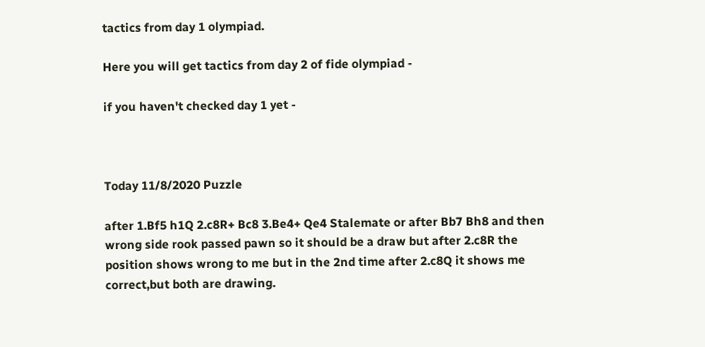tactics from day 1 olympiad.

Here you will get tactics from day 2 of fide olympiad -

if you haven't checked day 1 yet -



Today 11/8/2020 Puzzle

after 1.Bf5 h1Q 2.c8R+ Bc8 3.Be4+ Qe4 Stalemate or after Bb7 Bh8 and then wrong side rook passed pawn so it should be a draw but after 2.c8R the position shows wrong to me but in the 2nd time after 2.c8Q it shows me correct,but both are drawing.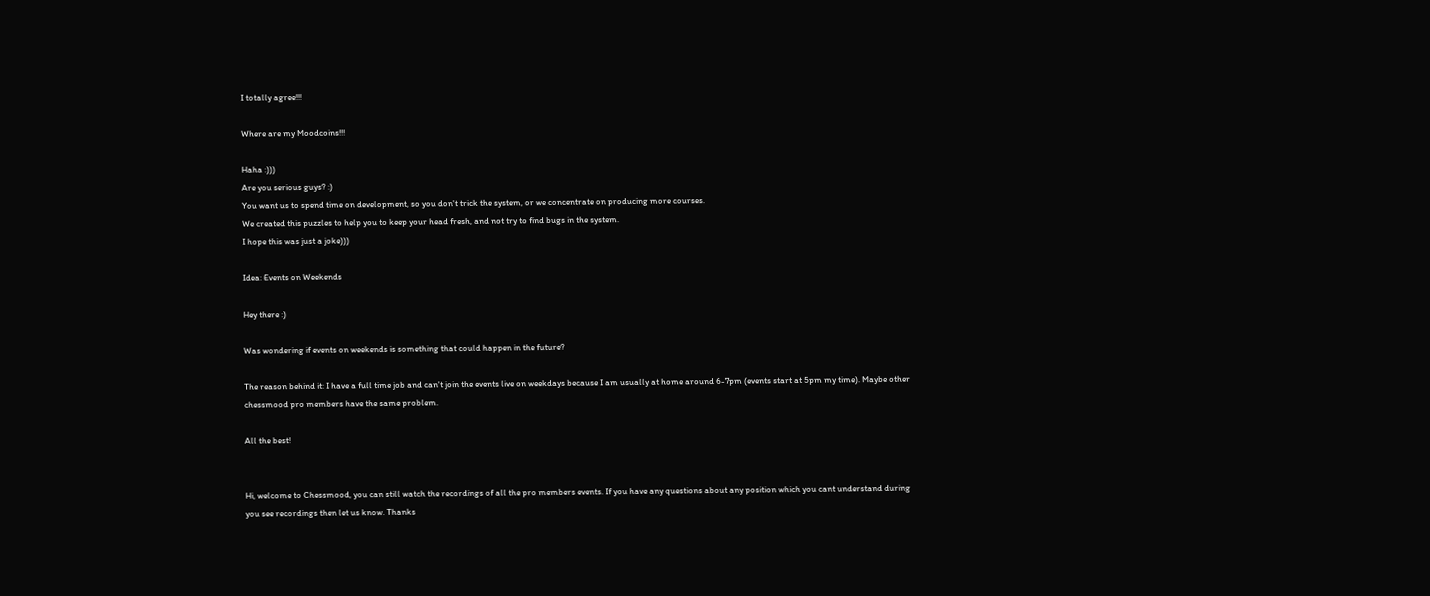I totally agree!!!

Where are my Moodcoins!!!

Haha :)))
Are you serious guys? :)
You want us to spend time on development, so you don't trick the system, or we concentrate on producing more courses.
We created this puzzles to help you to keep your head fresh, and not try to find bugs in the system.
I hope this was just a joke)))

Idea: Events on Weekends

Hey there :)

Was wondering if events on weekends is something that could happen in the future?

The reason behind it: I have a full time job and can't join the events live on weekdays because I am usually at home around 6-7pm (events start at 5pm my time). Maybe other chessmood pro members have the same problem.

All the best!


Hi, welcome to Chessmood, you can still watch the recordings of all the pro members events. If you have any questions about any position which you cant understand during you see recordings then let us know. Thanks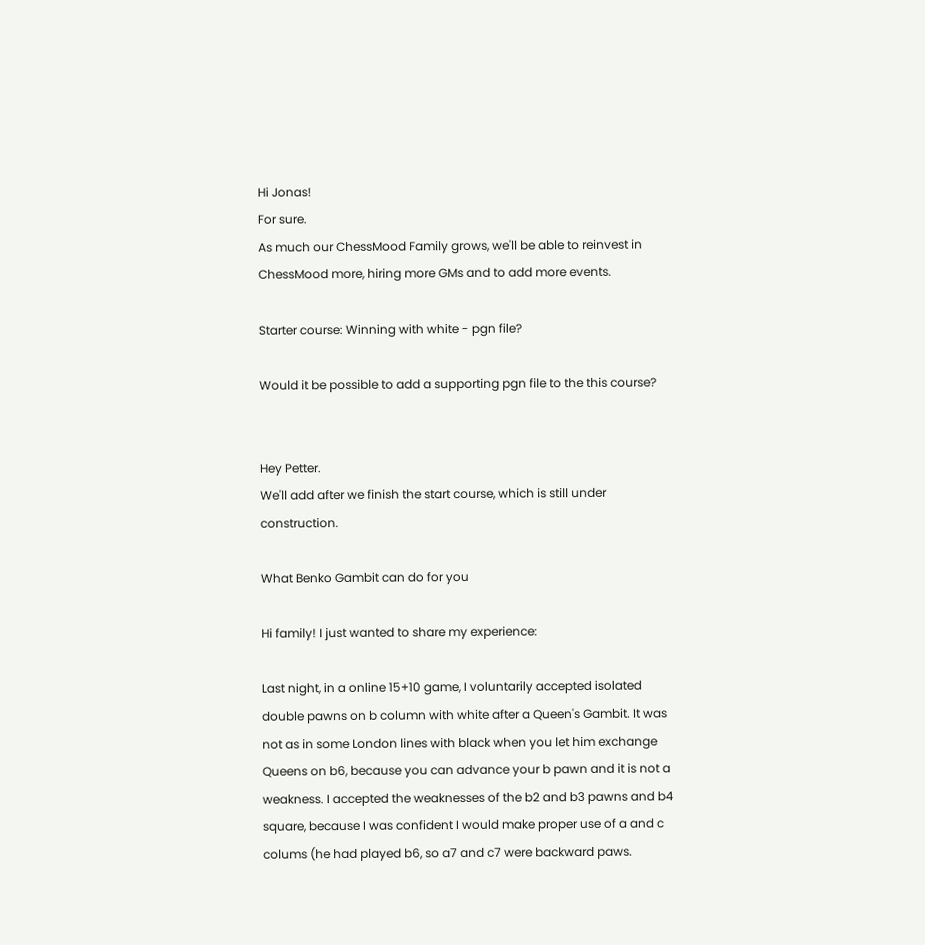Hi Jonas!
For sure.
As much our ChessMood Family grows, we'll be able to reinvest in ChessMood more, hiring more GMs and to add more events.

Starter course: Winning with white - pgn file?

Would it be possible to add a supporting pgn file to the this course?


Hey Petter.
We'll add after we finish the start course, which is still under construction.

What Benko Gambit can do for you

Hi family! I just wanted to share my experience:

Last night, in a online 15+10 game, I voluntarily accepted isolated double pawns on b column with white after a Queen's Gambit. It was not as in some London lines with black when you let him exchange Queens on b6, because you can advance your b pawn and it is not a weakness. I accepted the weaknesses of the b2 and b3 pawns and b4 square, because I was confident I would make proper use of a and c colums (he had played b6, so a7 and c7 were backward paws.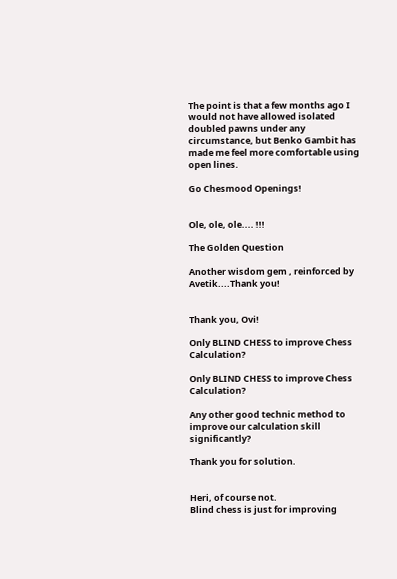The point is that a few months ago I would not have allowed isolated doubled pawns under any circumstance, but Benko Gambit has made me feel more comfortable using open lines.

Go Chesmood Openings!


Ole, ole, ole.... !!!

The Golden Question

Another wisdom gem , reinforced by Avetik....Thank you!


Thank you, Ovi!

Only BLIND CHESS to improve Chess Calculation?

Only BLIND CHESS to improve Chess Calculation?

Any other good technic method to improve our calculation skill significantly?

Thank you for solution.


Heri, of course not.
Blind chess is just for improving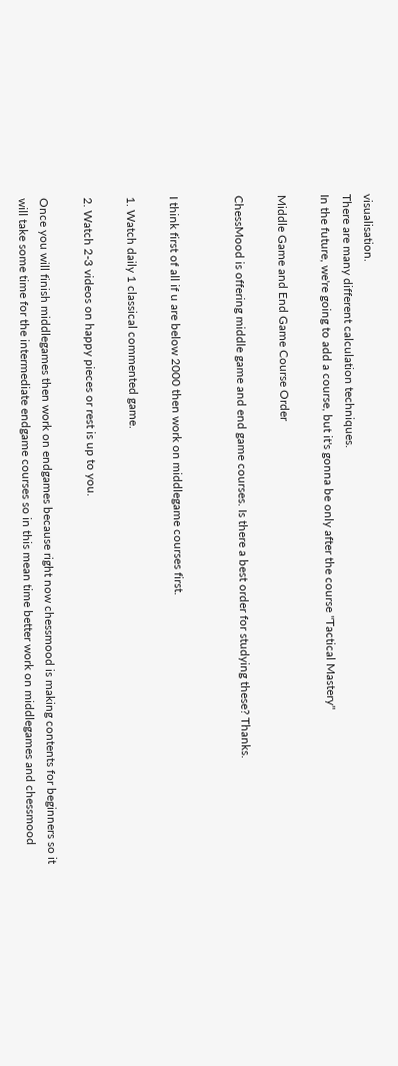visualisation.
There are many different calculation techniques.
In the future, we're going to add a course, but it's gonna be only after the course "Tactical Mastery"

Middle Game and End Game Course Order

ChessMood is offering middle game and end game courses. Is there a best order for studying these? Thanks.


I think first of all if u are below 2000 then work on middlegame courses first.

1. Watch daily 1 classical commented game.

2. Watch 2-3 videos on happy pieces or rest is up to you.

Once you will finish middlegames then work on endgames because right now chessmood is making contents for beginners so it will take some time for the intermediate endgame courses so in this mean time better work on middlegames and chessmood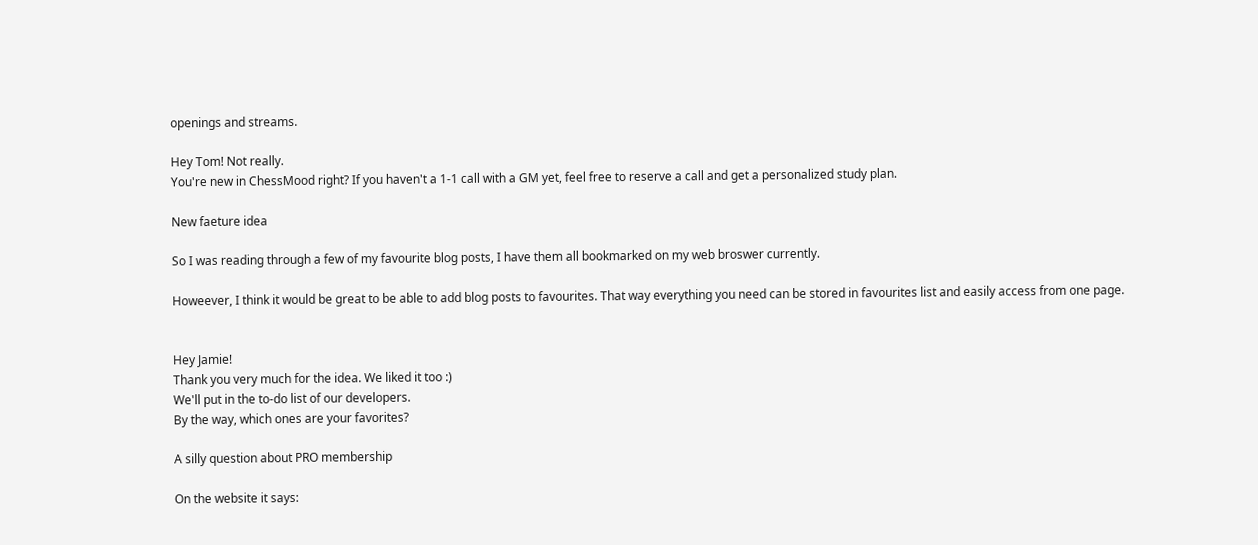openings and streams.

Hey Tom! Not really.
You're new in ChessMood right? If you haven't a 1-1 call with a GM yet, feel free to reserve a call and get a personalized study plan.

New faeture idea

So I was reading through a few of my favourite blog posts, I have them all bookmarked on my web broswer currently.

Howeever, I think it would be great to be able to add blog posts to favourites. That way everything you need can be stored in favourites list and easily access from one page.


Hey Jamie!
Thank you very much for the idea. We liked it too :)
We'll put in the to-do list of our developers.
By the way, which ones are your favorites?

A silly question about PRO membership

On the website it says: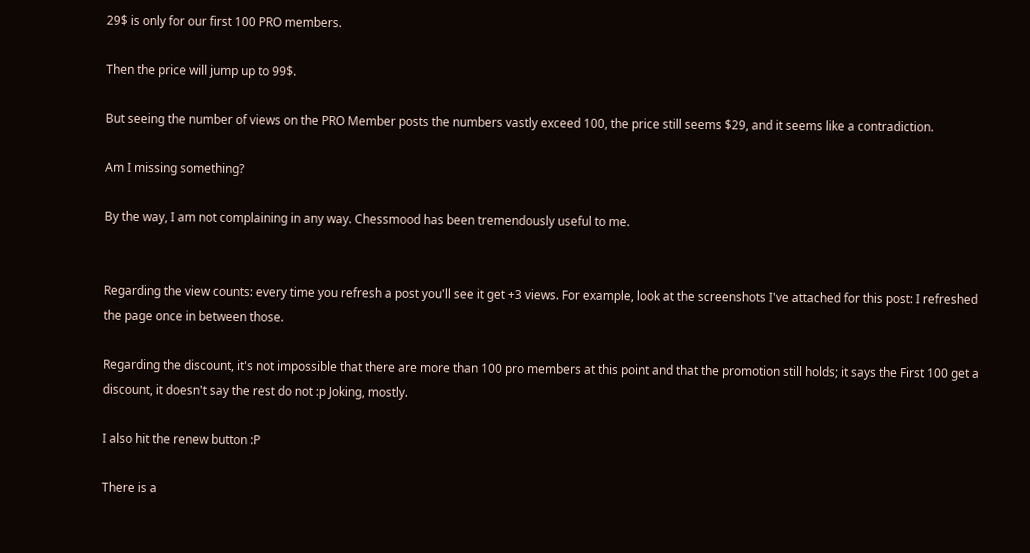29$ is only for our first 100 PRO members.

Then the price will jump up to 99$.

But seeing the number of views on the PRO Member posts the numbers vastly exceed 100, the price still seems $29, and it seems like a contradiction.

Am I missing something?

By the way, I am not complaining in any way. Chessmood has been tremendously useful to me.


Regarding the view counts: every time you refresh a post you'll see it get +3 views. For example, look at the screenshots I've attached for this post: I refreshed the page once in between those.

Regarding the discount, it's not impossible that there are more than 100 pro members at this point and that the promotion still holds; it says the First 100 get a discount, it doesn't say the rest do not :p Joking, mostly.

I also hit the renew button :P

There is a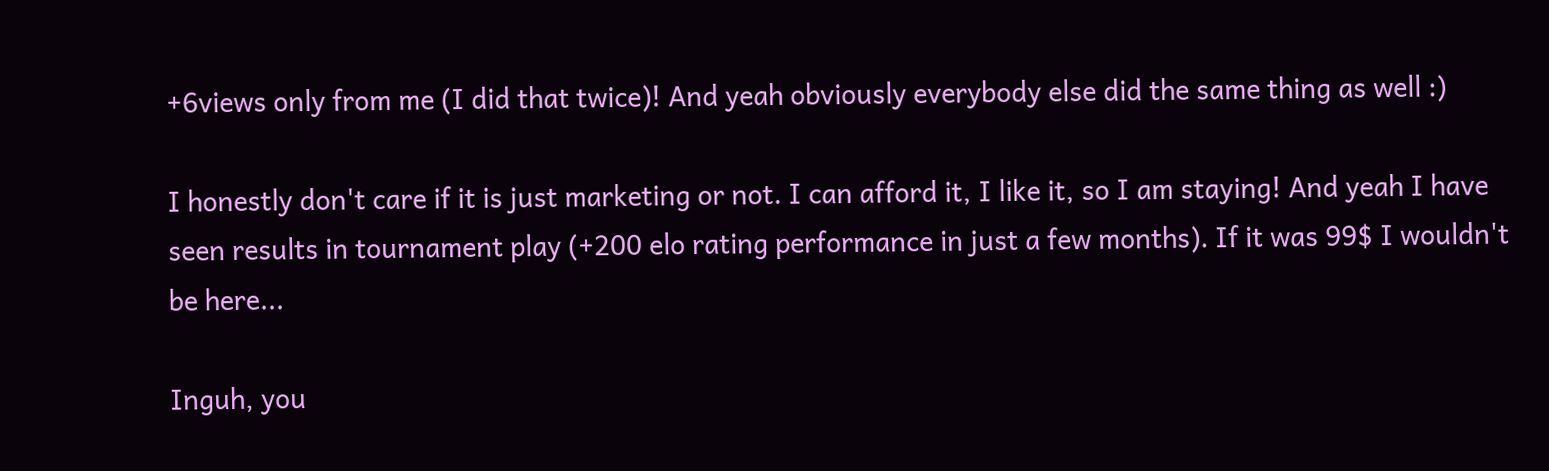+6views only from me (I did that twice)! And yeah obviously everybody else did the same thing as well :)

I honestly don't care if it is just marketing or not. I can afford it, I like it, so I am staying! And yeah I have seen results in tournament play (+200 elo rating performance in just a few months). If it was 99$ I wouldn't be here...

Inguh, you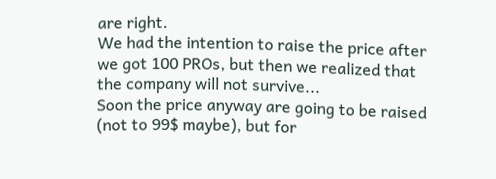are right.
We had the intention to raise the price after we got 100 PROs, but then we realized that the company will not survive...
Soon the price anyway are going to be raised (not to 99$ maybe), but for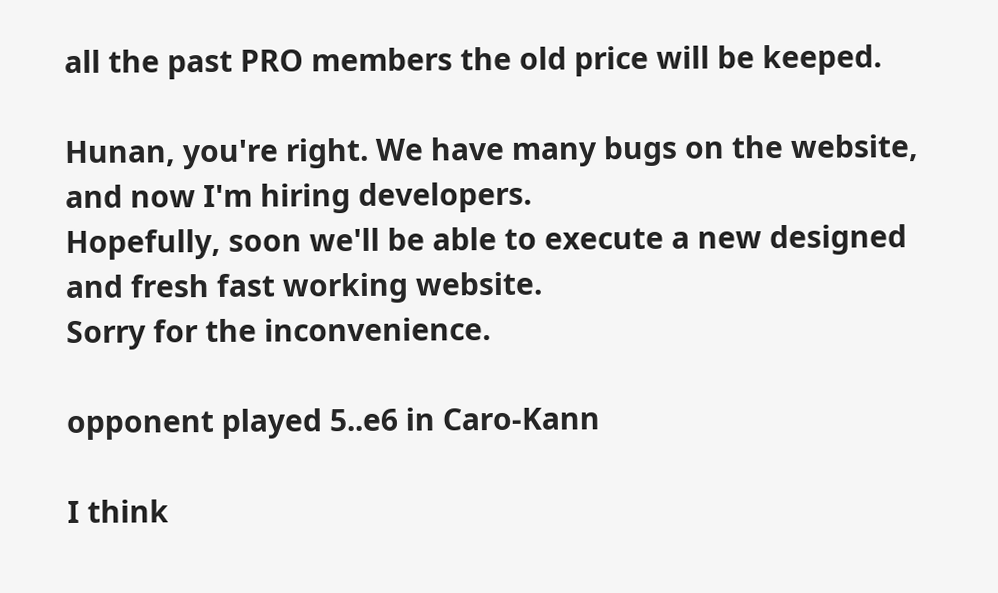all the past PRO members the old price will be keeped.

Hunan, you're right. We have many bugs on the website, and now I'm hiring developers.
Hopefully, soon we'll be able to execute a new designed and fresh fast working website.
Sorry for the inconvenience.

opponent played 5..e6 in Caro-Kann

I think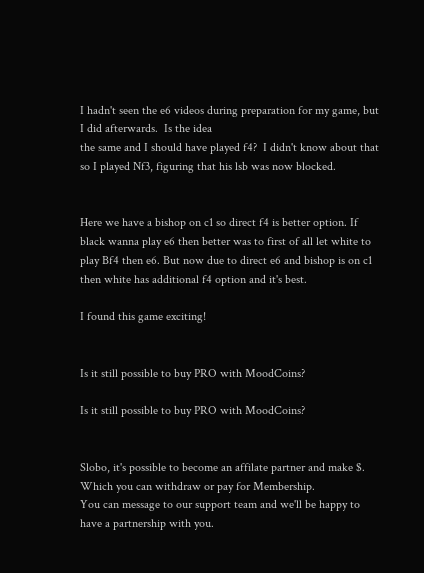I hadn't seen the e6 videos during preparation for my game, but I did afterwards.  Is the idea
the same and I should have played f4?  I didn't know about that so I played Nf3, figuring that his lsb was now blocked.


Here we have a bishop on c1 so direct f4 is better option. If black wanna play e6 then better was to first of all let white to play Bf4 then e6. But now due to direct e6 and bishop is on c1 then white has additional f4 option and it's best.

I found this game exciting!


Is it still possible to buy PRO with MoodCoins?

Is it still possible to buy PRO with MoodCoins?


Slobo, it's possible to become an affilate partner and make $. Which you can withdraw or pay for Membership.
You can message to our support team and we'll be happy to have a partnership with you.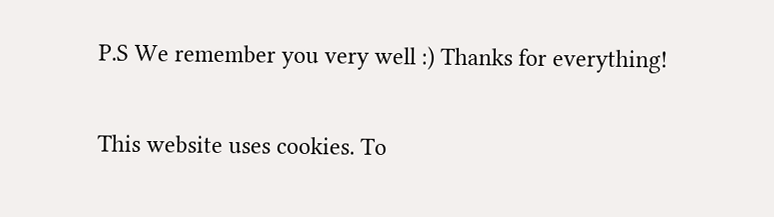P.S We remember you very well :) Thanks for everything!

This website uses cookies. To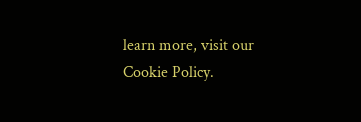learn more, visit our Cookie Policy.